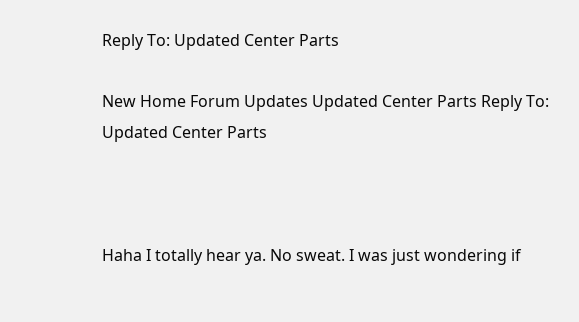Reply To: Updated Center Parts

New Home Forum Updates Updated Center Parts Reply To: Updated Center Parts



Haha I totally hear ya. No sweat. I was just wondering if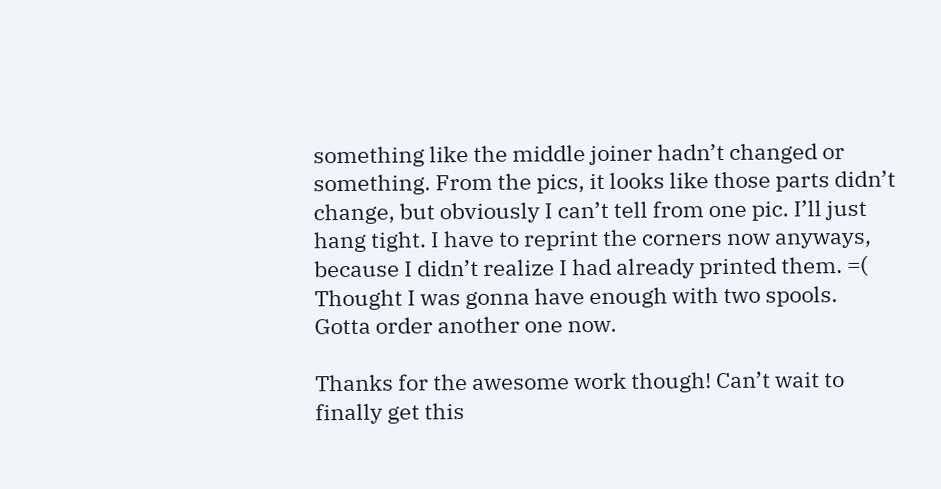something like the middle joiner hadn’t changed or something. From the pics, it looks like those parts didn’t change, but obviously I can’t tell from one pic. I’ll just hang tight. I have to reprint the corners now anyways, because I didn’t realize I had already printed them. =( Thought I was gonna have enough with two spools. Gotta order another one now.

Thanks for the awesome work though! Can’t wait to finally get this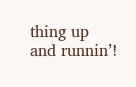thing up and runnin’!